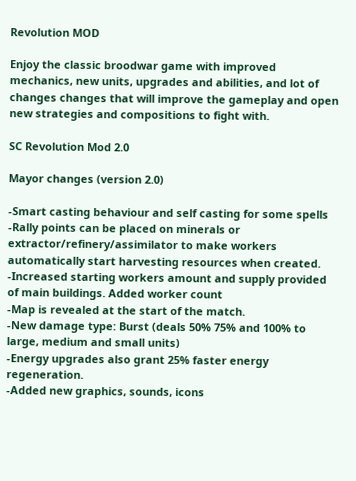Revolution MOD

Enjoy the classic broodwar game with improved mechanics, new units, upgrades and abilities, and lot of changes changes that will improve the gameplay and open new strategies and compositions to fight with.

SC Revolution Mod 2.0

Mayor changes (version 2.0)

-Smart casting behaviour and self casting for some spells
-Rally points can be placed on minerals or extractor/refinery/assimilator to make workers automatically start harvesting resources when created.
-Increased starting workers amount and supply provided of main buildings. Added worker count
-Map is revealed at the start of the match.
-New damage type: Burst (deals 50% 75% and 100% to large, medium and small units)
-Energy upgrades also grant 25% faster energy regeneration.
-Added new graphics, sounds, icons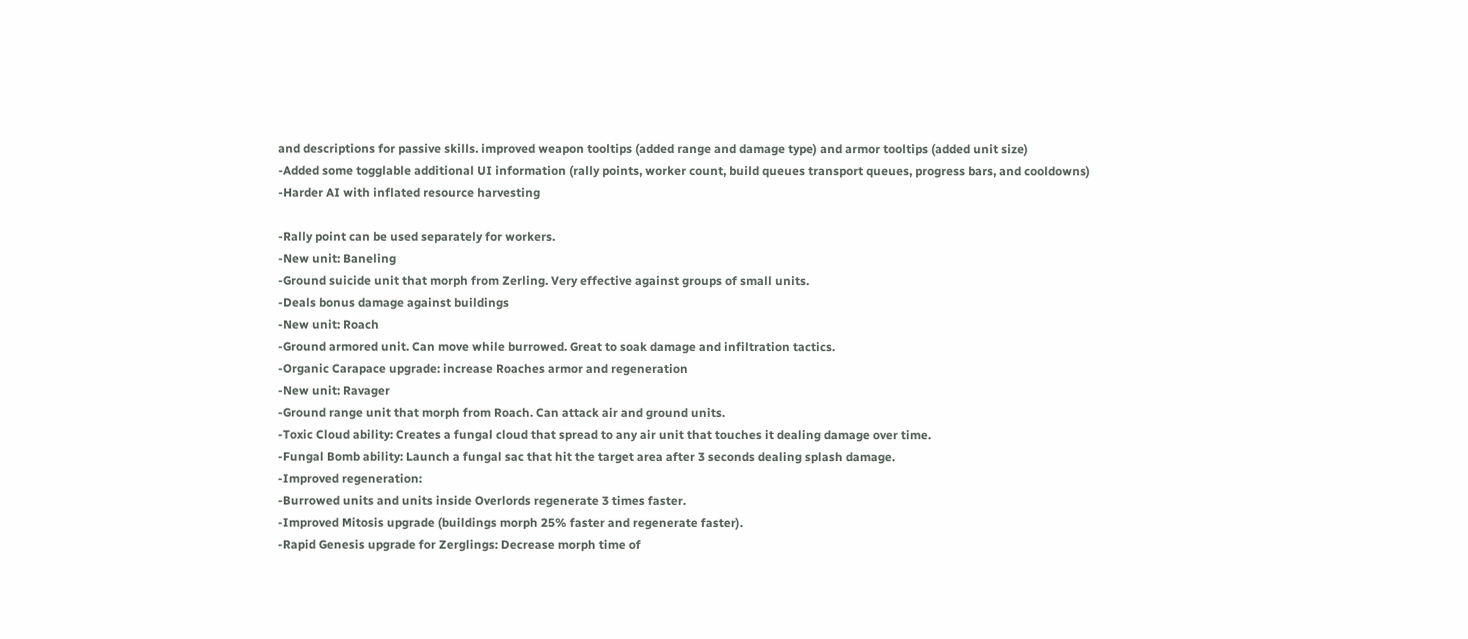and descriptions for passive skills. improved weapon tooltips (added range and damage type) and armor tooltips (added unit size)
-Added some togglable additional UI information (rally points, worker count, build queues transport queues, progress bars, and cooldowns)
-Harder AI with inflated resource harvesting

-Rally point can be used separately for workers.
-New unit: Baneling
-Ground suicide unit that morph from Zerling. Very effective against groups of small units.
-Deals bonus damage against buildings
-New unit: Roach
-Ground armored unit. Can move while burrowed. Great to soak damage and infiltration tactics.
-Organic Carapace upgrade: increase Roaches armor and regeneration
-New unit: Ravager
-Ground range unit that morph from Roach. Can attack air and ground units.
-Toxic Cloud ability: Creates a fungal cloud that spread to any air unit that touches it dealing damage over time.
-Fungal Bomb ability: Launch a fungal sac that hit the target area after 3 seconds dealing splash damage.
-Improved regeneration:
-Burrowed units and units inside Overlords regenerate 3 times faster.
-Improved Mitosis upgrade (buildings morph 25% faster and regenerate faster).
-Rapid Genesis upgrade for Zerglings: Decrease morph time of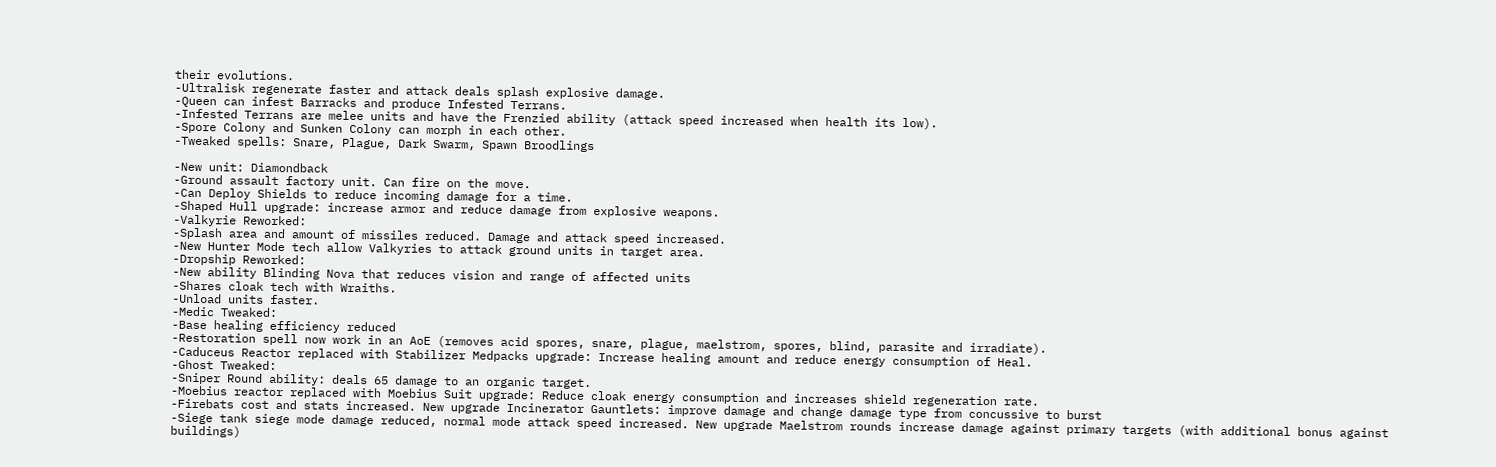their evolutions.
-Ultralisk regenerate faster and attack deals splash explosive damage.
-Queen can infest Barracks and produce Infested Terrans.
-Infested Terrans are melee units and have the Frenzied ability (attack speed increased when health its low).
-Spore Colony and Sunken Colony can morph in each other.
-Tweaked spells: Snare, Plague, Dark Swarm, Spawn Broodlings

-New unit: Diamondback
-Ground assault factory unit. Can fire on the move.
-Can Deploy Shields to reduce incoming damage for a time.
-Shaped Hull upgrade: increase armor and reduce damage from explosive weapons.
-Valkyrie Reworked:
-Splash area and amount of missiles reduced. Damage and attack speed increased.
-New Hunter Mode tech allow Valkyries to attack ground units in target area.
-Dropship Reworked:
-New ability Blinding Nova that reduces vision and range of affected units
-Shares cloak tech with Wraiths.
-Unload units faster.
-Medic Tweaked:
-Base healing efficiency reduced
-Restoration spell now work in an AoE (removes acid spores, snare, plague, maelstrom, spores, blind, parasite and irradiate).
-Caduceus Reactor replaced with Stabilizer Medpacks upgrade: Increase healing amount and reduce energy consumption of Heal.
-Ghost Tweaked:
-Sniper Round ability: deals 65 damage to an organic target.
-Moebius reactor replaced with Moebius Suit upgrade: Reduce cloak energy consumption and increases shield regeneration rate.
-Firebats cost and stats increased. New upgrade Incinerator Gauntlets: improve damage and change damage type from concussive to burst
-Siege tank siege mode damage reduced, normal mode attack speed increased. New upgrade Maelstrom rounds increase damage against primary targets (with additional bonus against buildings)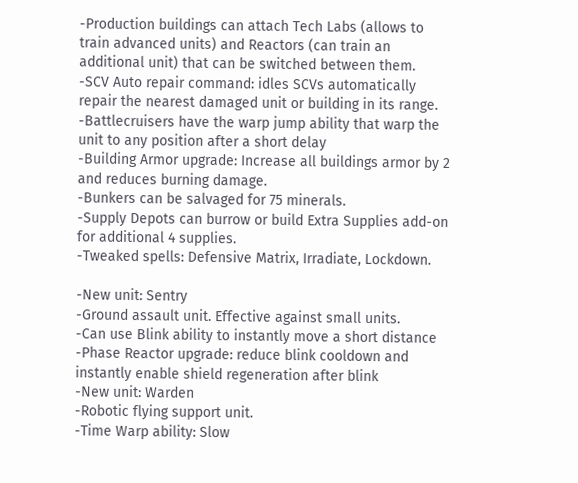-Production buildings can attach Tech Labs (allows to train advanced units) and Reactors (can train an additional unit) that can be switched between them.
-SCV Auto repair command: idles SCVs automatically repair the nearest damaged unit or building in its range.
-Battlecruisers have the warp jump ability that warp the unit to any position after a short delay
-Building Armor upgrade: Increase all buildings armor by 2 and reduces burning damage.
-Bunkers can be salvaged for 75 minerals.
-Supply Depots can burrow or build Extra Supplies add-on for additional 4 supplies.
-Tweaked spells: Defensive Matrix, Irradiate, Lockdown.

-New unit: Sentry
-Ground assault unit. Effective against small units.
-Can use Blink ability to instantly move a short distance
-Phase Reactor upgrade: reduce blink cooldown and instantly enable shield regeneration after blink
-New unit: Warden
-Robotic flying support unit.
-Time Warp ability: Slow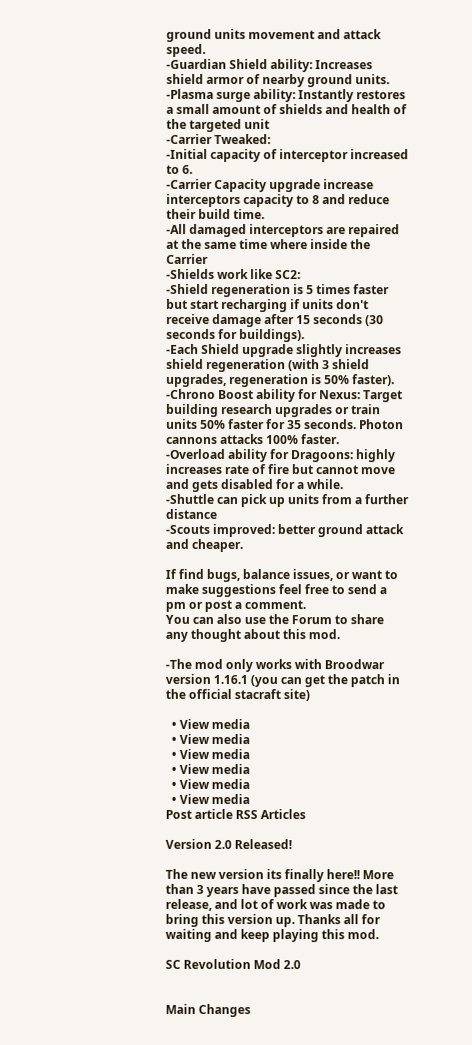ground units movement and attack speed.
-Guardian Shield ability: Increases shield armor of nearby ground units.
-Plasma surge ability: Instantly restores a small amount of shields and health of the targeted unit
-Carrier Tweaked:
-Initial capacity of interceptor increased to 6.
-Carrier Capacity upgrade increase interceptors capacity to 8 and reduce their build time.
-All damaged interceptors are repaired at the same time where inside the Carrier
-Shields work like SC2:
-Shield regeneration is 5 times faster but start recharging if units don't receive damage after 15 seconds (30 seconds for buildings).
-Each Shield upgrade slightly increases shield regeneration (with 3 shield upgrades, regeneration is 50% faster).
-Chrono Boost ability for Nexus: Target building research upgrades or train units 50% faster for 35 seconds. Photon cannons attacks 100% faster.
-Overload ability for Dragoons: highly increases rate of fire but cannot move and gets disabled for a while.
-Shuttle can pick up units from a further distance
-Scouts improved: better ground attack and cheaper.

If find bugs, balance issues, or want to make suggestions feel free to send a pm or post a comment.
You can also use the Forum to share any thought about this mod.

-The mod only works with Broodwar version 1.16.1 (you can get the patch in the official stacraft site)

  • View media
  • View media
  • View media
  • View media
  • View media
  • View media
Post article RSS Articles

Version 2.0 Released!

The new version its finally here!! More than 3 years have passed since the last release, and lot of work was made to bring this version up. Thanks all for waiting and keep playing this mod.

SC Revolution Mod 2.0


Main Changes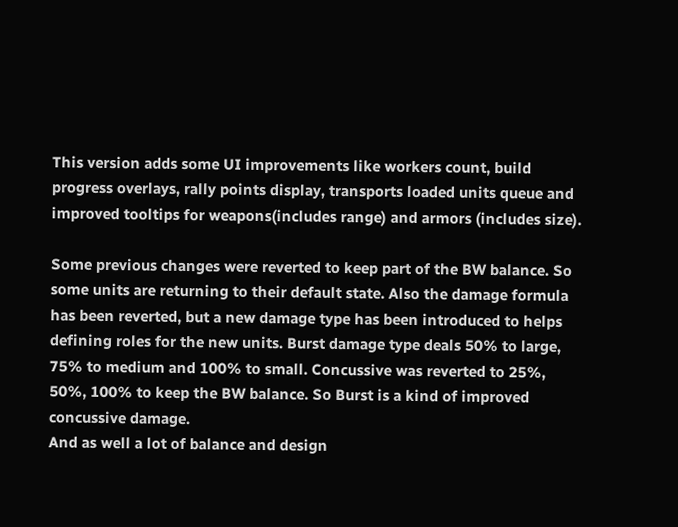This version adds some UI improvements like workers count, build progress overlays, rally points display, transports loaded units queue and improved tooltips for weapons(includes range) and armors (includes size).

Some previous changes were reverted to keep part of the BW balance. So some units are returning to their default state. Also the damage formula has been reverted, but a new damage type has been introduced to helps defining roles for the new units. Burst damage type deals 50% to large, 75% to medium and 100% to small. Concussive was reverted to 25%, 50%, 100% to keep the BW balance. So Burst is a kind of improved concussive damage.
And as well a lot of balance and design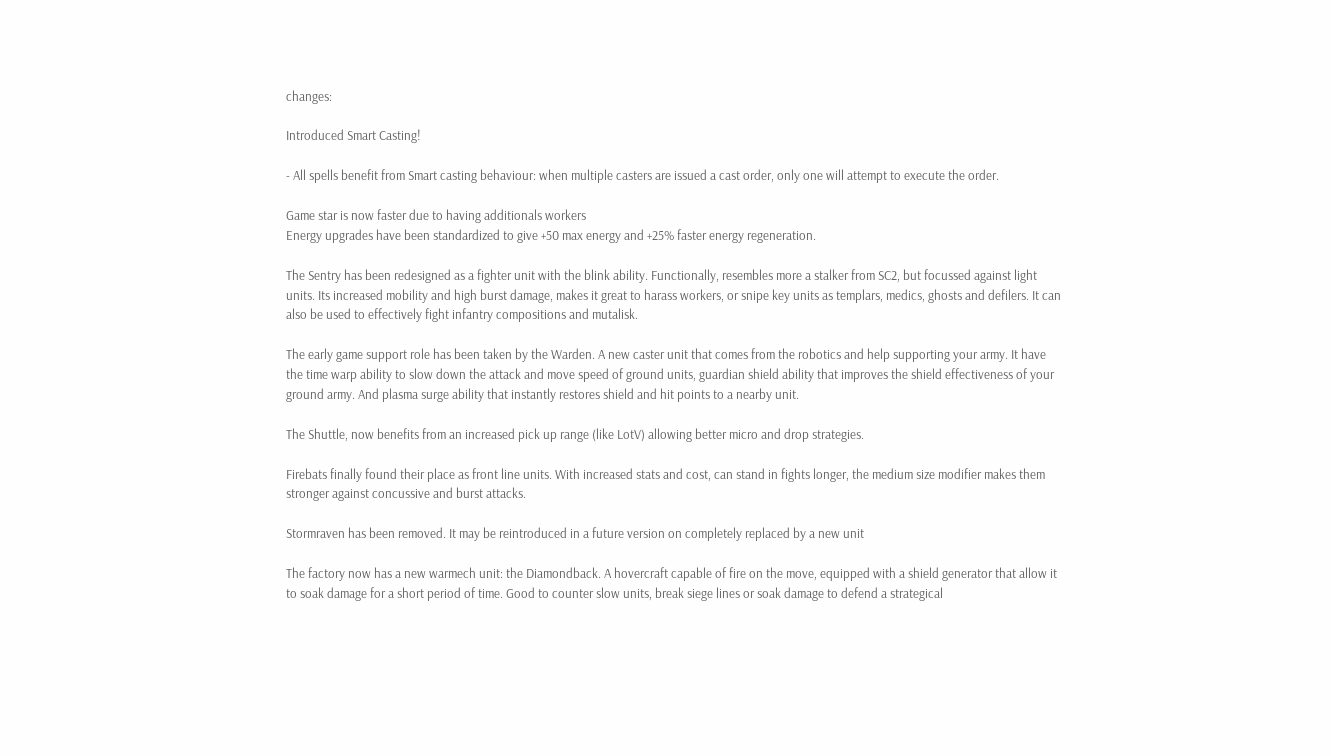changes:

Introduced Smart Casting!

- All spells benefit from Smart casting behaviour: when multiple casters are issued a cast order, only one will attempt to execute the order.

Game star is now faster due to having additionals workers
Energy upgrades have been standardized to give +50 max energy and +25% faster energy regeneration.

The Sentry has been redesigned as a fighter unit with the blink ability. Functionally, resembles more a stalker from SC2, but focussed against light units. Its increased mobility and high burst damage, makes it great to harass workers, or snipe key units as templars, medics, ghosts and defilers. It can also be used to effectively fight infantry compositions and mutalisk.

The early game support role has been taken by the Warden. A new caster unit that comes from the robotics and help supporting your army. It have the time warp ability to slow down the attack and move speed of ground units, guardian shield ability that improves the shield effectiveness of your ground army. And plasma surge ability that instantly restores shield and hit points to a nearby unit.

The Shuttle, now benefits from an increased pick up range (like LotV) allowing better micro and drop strategies.

Firebats finally found their place as front line units. With increased stats and cost, can stand in fights longer, the medium size modifier makes them stronger against concussive and burst attacks.

Stormraven has been removed. It may be reintroduced in a future version on completely replaced by a new unit

The factory now has a new warmech unit: the Diamondback. A hovercraft capable of fire on the move, equipped with a shield generator that allow it to soak damage for a short period of time. Good to counter slow units, break siege lines or soak damage to defend a strategical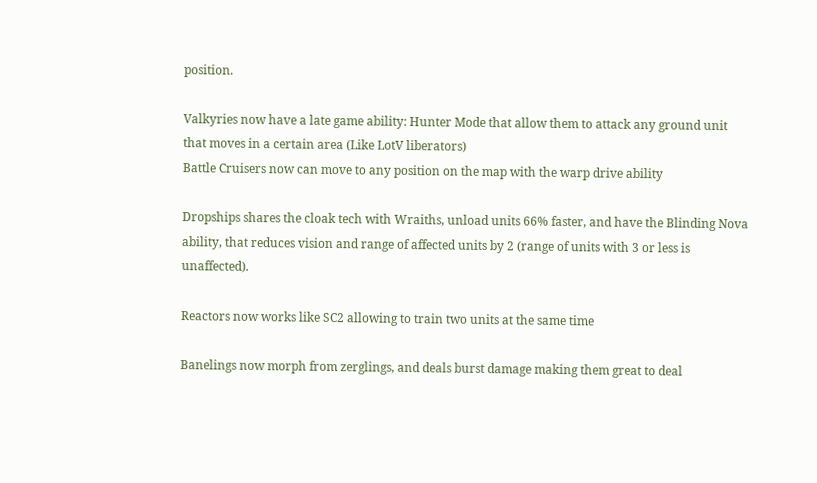position.

Valkyries now have a late game ability: Hunter Mode that allow them to attack any ground unit that moves in a certain area (Like LotV liberators)
Battle Cruisers now can move to any position on the map with the warp drive ability

Dropships shares the cloak tech with Wraiths, unload units 66% faster, and have the Blinding Nova ability, that reduces vision and range of affected units by 2 (range of units with 3 or less is unaffected).

Reactors now works like SC2 allowing to train two units at the same time

Banelings now morph from zerglings, and deals burst damage making them great to deal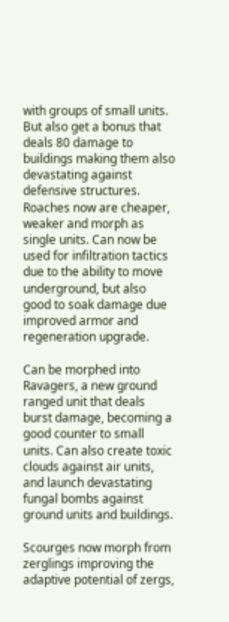with groups of small units. But also get a bonus that deals 80 damage to buildings making them also devastating against defensive structures.
Roaches now are cheaper, weaker and morph as single units. Can now be used for infiltration tactics due to the ability to move underground, but also good to soak damage due improved armor and regeneration upgrade.

Can be morphed into Ravagers, a new ground ranged unit that deals burst damage, becoming a good counter to small units. Can also create toxic clouds against air units, and launch devastating fungal bombs against ground units and buildings.

Scourges now morph from zerglings improving the adaptive potential of zergs,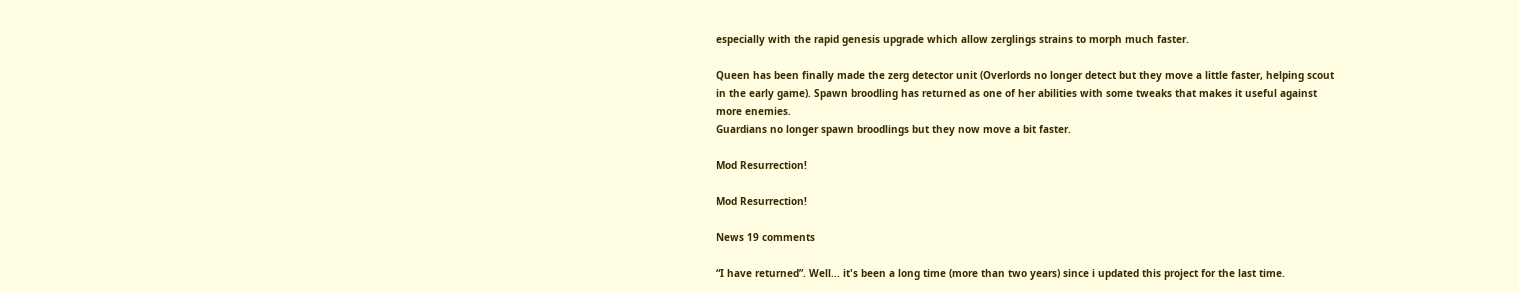especially with the rapid genesis upgrade which allow zerglings strains to morph much faster.

Queen has been finally made the zerg detector unit (Overlords no longer detect but they move a little faster, helping scout in the early game). Spawn broodling has returned as one of her abilities with some tweaks that makes it useful against more enemies.
Guardians no longer spawn broodlings but they now move a bit faster.

Mod Resurrection!

Mod Resurrection!

News 19 comments

“I have returned”. Well... it's been a long time (more than two years) since i updated this project for the last time.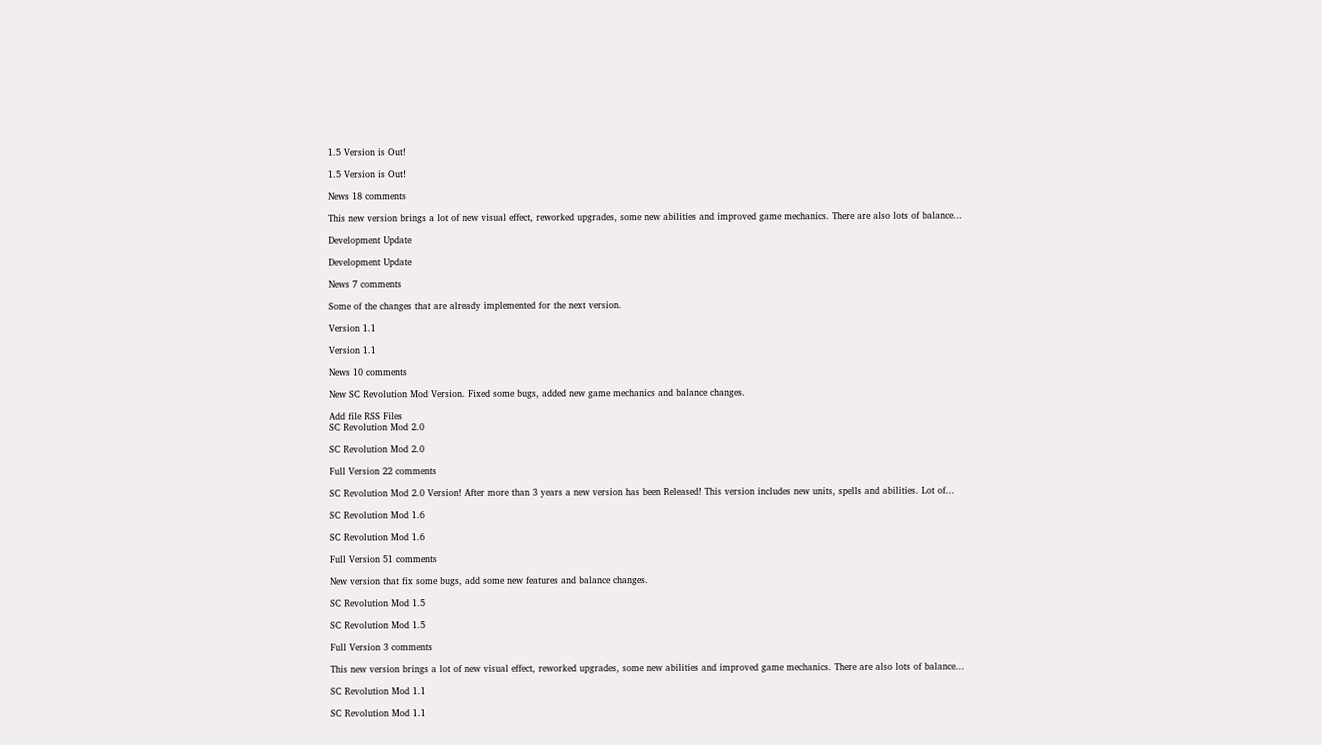1.5 Version is Out!

1.5 Version is Out!

News 18 comments

This new version brings a lot of new visual effect, reworked upgrades, some new abilities and improved game mechanics. There are also lots of balance...

Development Update

Development Update

News 7 comments

Some of the changes that are already implemented for the next version.

Version 1.1

Version 1.1

News 10 comments

New SC Revolution Mod Version. Fixed some bugs, added new game mechanics and balance changes.

Add file RSS Files
SC Revolution Mod 2.0

SC Revolution Mod 2.0

Full Version 22 comments

SC Revolution Mod 2.0 Version! After more than 3 years a new version has been Released! This version includes new units, spells and abilities. Lot of...

SC Revolution Mod 1.6

SC Revolution Mod 1.6

Full Version 51 comments

New version that fix some bugs, add some new features and balance changes.

SC Revolution Mod 1.5

SC Revolution Mod 1.5

Full Version 3 comments

This new version brings a lot of new visual effect, reworked upgrades, some new abilities and improved game mechanics. There are also lots of balance...

SC Revolution Mod 1.1

SC Revolution Mod 1.1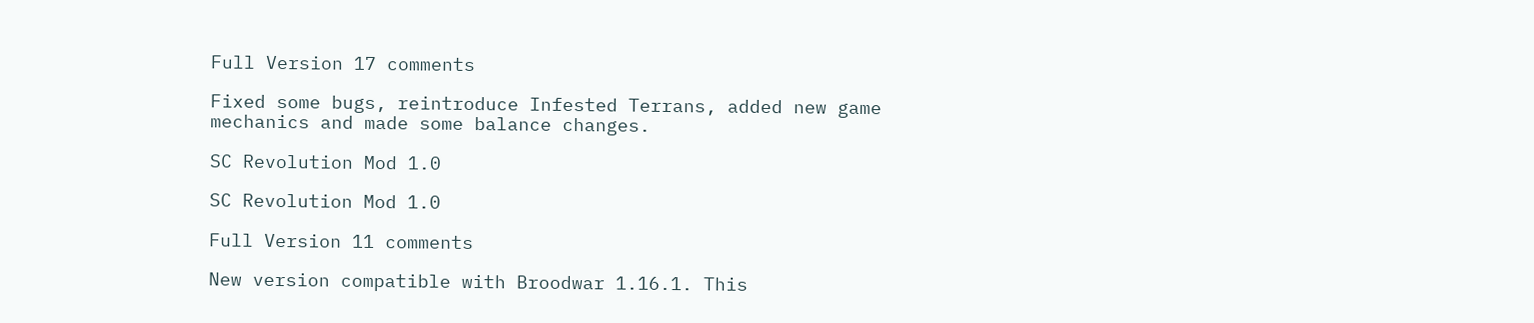Full Version 17 comments

Fixed some bugs, reintroduce Infested Terrans, added new game mechanics and made some balance changes.

SC Revolution Mod 1.0

SC Revolution Mod 1.0

Full Version 11 comments

New version compatible with Broodwar 1.16.1. This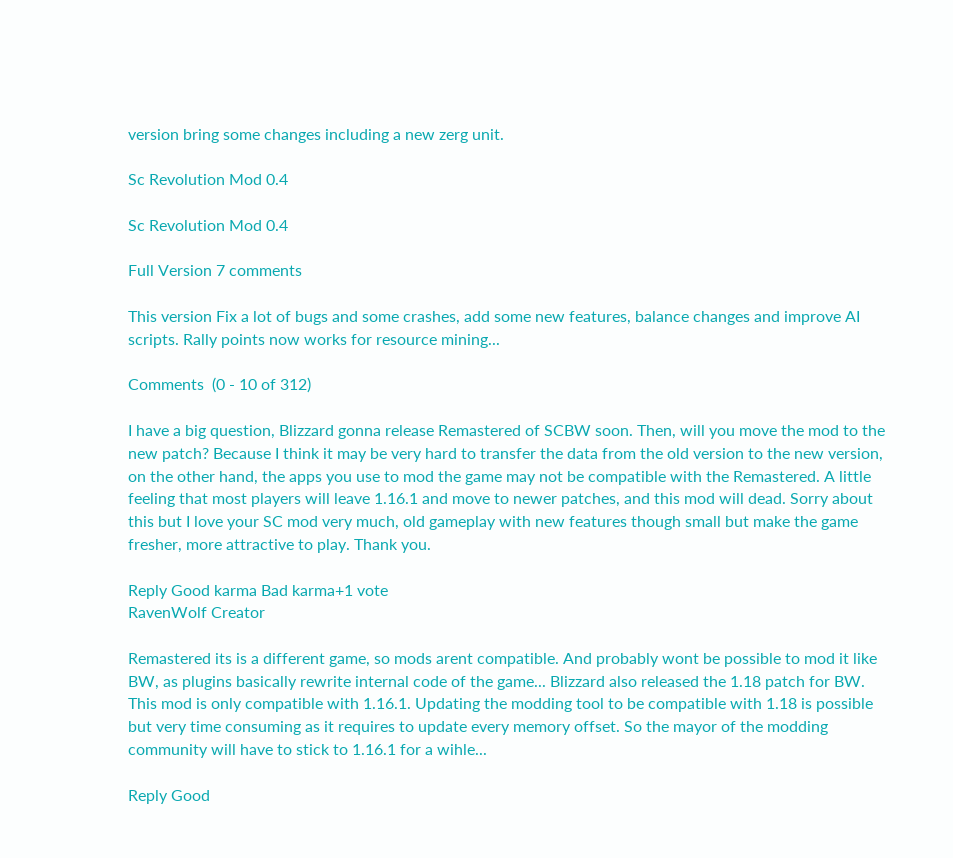version bring some changes including a new zerg unit.

Sc Revolution Mod 0.4

Sc Revolution Mod 0.4

Full Version 7 comments

This version Fix a lot of bugs and some crashes, add some new features, balance changes and improve AI scripts. Rally points now works for resource mining...

Comments  (0 - 10 of 312)

I have a big question, Blizzard gonna release Remastered of SCBW soon. Then, will you move the mod to the new patch? Because I think it may be very hard to transfer the data from the old version to the new version, on the other hand, the apps you use to mod the game may not be compatible with the Remastered. A little feeling that most players will leave 1.16.1 and move to newer patches, and this mod will dead. Sorry about this but I love your SC mod very much, old gameplay with new features though small but make the game fresher, more attractive to play. Thank you.

Reply Good karma Bad karma+1 vote
RavenWolf Creator

Remastered its is a different game, so mods arent compatible. And probably wont be possible to mod it like BW, as plugins basically rewrite internal code of the game... Blizzard also released the 1.18 patch for BW. This mod is only compatible with 1.16.1. Updating the modding tool to be compatible with 1.18 is possible but very time consuming as it requires to update every memory offset. So the mayor of the modding community will have to stick to 1.16.1 for a wihle...

Reply Good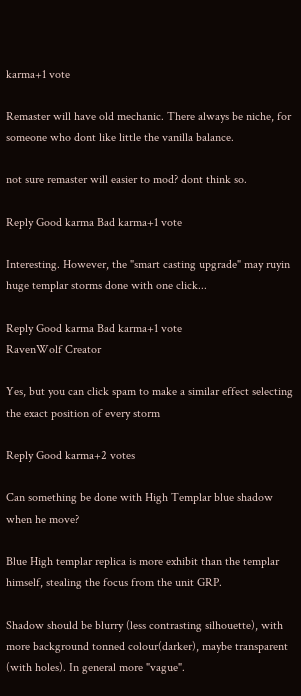karma+1 vote

Remaster will have old mechanic. There always be niche, for someone who dont like little the vanilla balance.

not sure remaster will easier to mod? dont think so.

Reply Good karma Bad karma+1 vote

Interesting. However, the "smart casting upgrade" may ruyin huge templar storms done with one click...

Reply Good karma Bad karma+1 vote
RavenWolf Creator

Yes, but you can click spam to make a similar effect selecting the exact position of every storm

Reply Good karma+2 votes

Can something be done with High Templar blue shadow when he move?

Blue High templar replica is more exhibit than the templar himself, stealing the focus from the unit GRP.

Shadow should be blurry (less contrasting silhouette), with more background tonned colour(darker), maybe transparent (with holes). In general more "vague".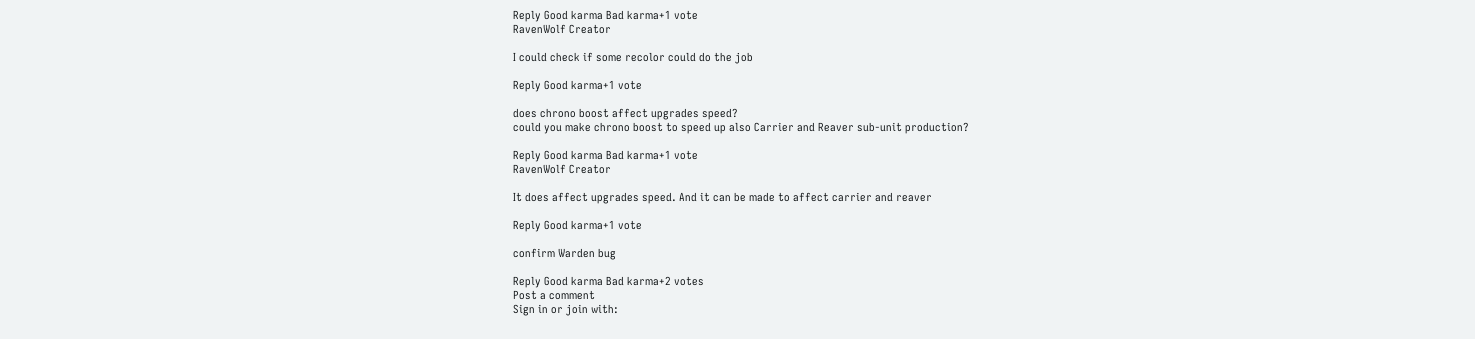Reply Good karma Bad karma+1 vote
RavenWolf Creator

I could check if some recolor could do the job

Reply Good karma+1 vote

does chrono boost affect upgrades speed?
could you make chrono boost to speed up also Carrier and Reaver sub-unit production?

Reply Good karma Bad karma+1 vote
RavenWolf Creator

It does affect upgrades speed. And it can be made to affect carrier and reaver

Reply Good karma+1 vote

confirm Warden bug

Reply Good karma Bad karma+2 votes
Post a comment
Sign in or join with: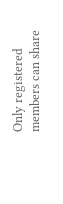Only registered members can share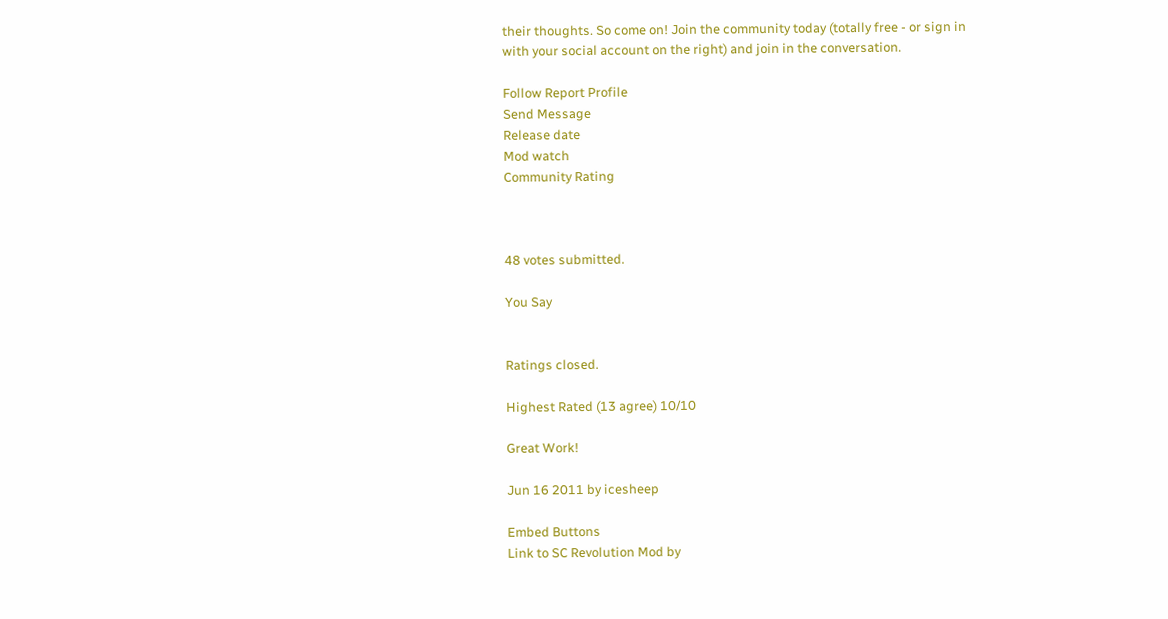their thoughts. So come on! Join the community today (totally free - or sign in with your social account on the right) and join in the conversation.

Follow Report Profile
Send Message
Release date
Mod watch
Community Rating



48 votes submitted.

You Say


Ratings closed.

Highest Rated (13 agree) 10/10

Great Work!

Jun 16 2011 by icesheep

Embed Buttons
Link to SC Revolution Mod by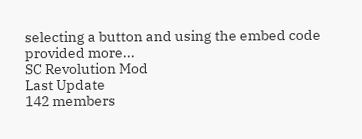selecting a button and using the embed code provided more...
SC Revolution Mod
Last Update
142 members